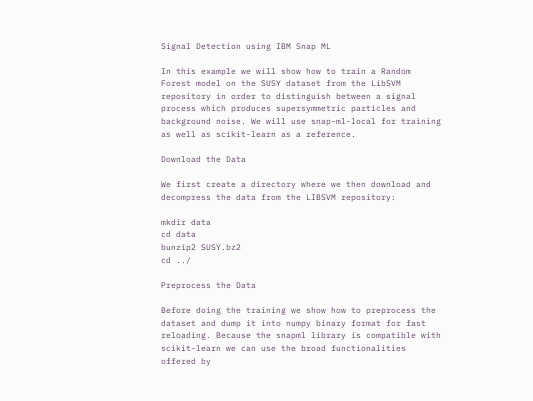Signal Detection using IBM Snap ML

In this example we will show how to train a Random Forest model on the SUSY dataset from the LibSVM repository in order to distinguish between a signal process which produces supersymmetric particles and background noise. We will use snap-ml-local for training as well as scikit-learn as a reference.

Download the Data

We first create a directory where we then download and decompress the data from the LIBSVM repository:

mkdir data
cd data
bunzip2 SUSY.bz2
cd ../

Preprocess the Data

Before doing the training we show how to preprocess the dataset and dump it into numpy binary format for fast reloading. Because the snapml library is compatible with scikit-learn we can use the broad functionalities offered by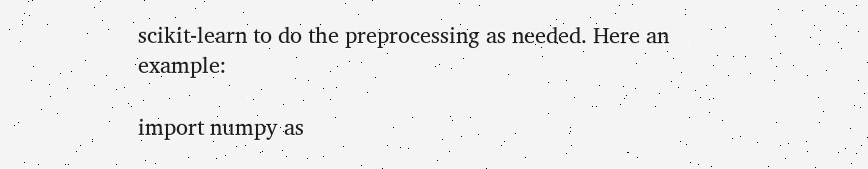scikit-learn to do the preprocessing as needed. Here an example:

import numpy as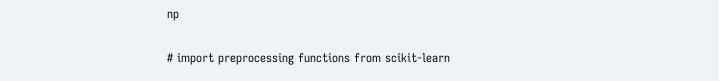np

# import preprocessing functions from scikit-learn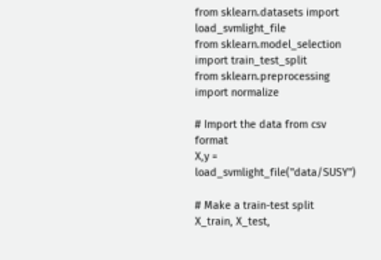from sklearn.datasets import load_svmlight_file
from sklearn.model_selection import train_test_split
from sklearn.preprocessing import normalize

# Import the data from csv format
X,y = load_svmlight_file("data/SUSY")

# Make a train-test split
X_train, X_test,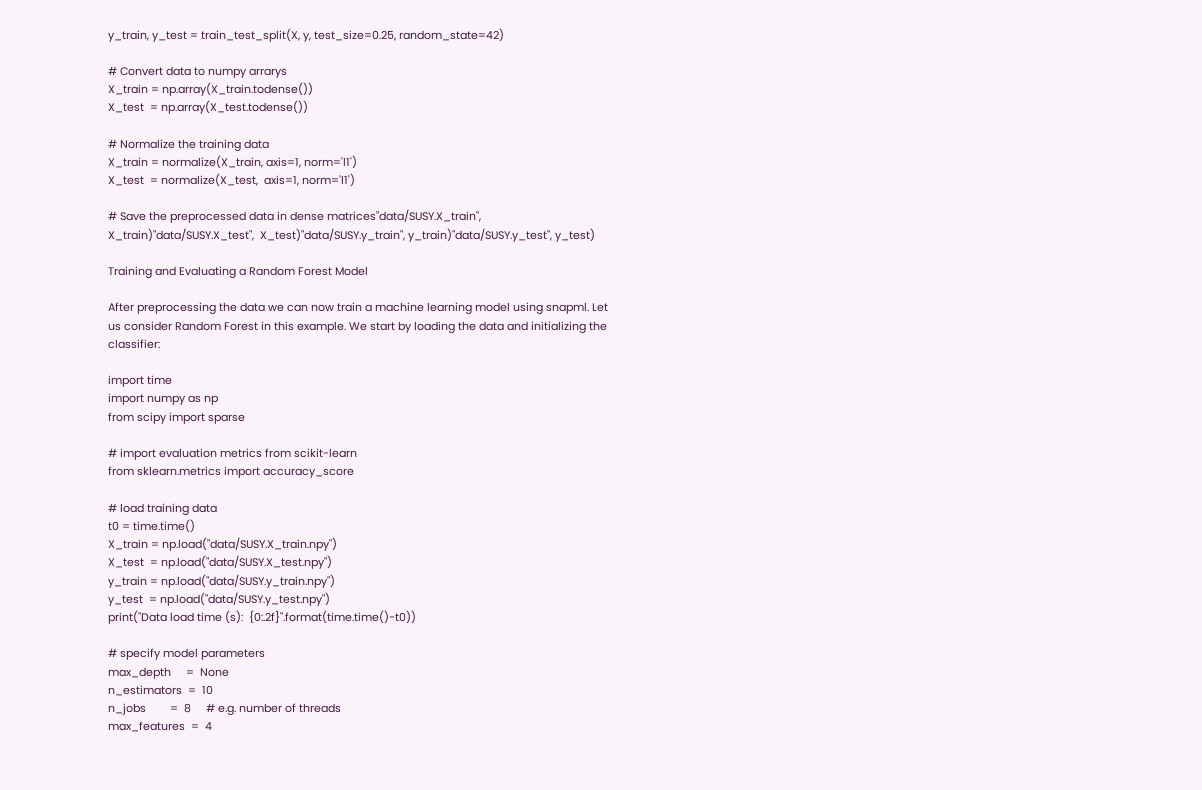y_train, y_test = train_test_split(X, y, test_size=0.25, random_state=42)

# Convert data to numpy arrarys
X_train = np.array(X_train.todense())
X_test  = np.array(X_test.todense())

# Normalize the training data
X_train = normalize(X_train, axis=1, norm='l1')
X_test  = normalize(X_test,  axis=1, norm='l1')

# Save the preprocessed data in dense matrices"data/SUSY.X_train", X_train)"data/SUSY.X_test",  X_test)"data/SUSY.y_train", y_train)"data/SUSY.y_test", y_test)

Training and Evaluating a Random Forest Model

After preprocessing the data we can now train a machine learning model using snapml. Let us consider Random Forest in this example. We start by loading the data and initializing the classifier:

import time
import numpy as np
from scipy import sparse

# import evaluation metrics from scikit-learn
from sklearn.metrics import accuracy_score

# load training data
t0 = time.time()
X_train = np.load("data/SUSY.X_train.npy")
X_test  = np.load("data/SUSY.X_test.npy")
y_train = np.load("data/SUSY.y_train.npy")
y_test  = np.load("data/SUSY.y_test.npy")
print("Data load time (s):  {0:.2f}".format(time.time()-t0))

# specify model parameters
max_depth     =  None
n_estimators  =  10
n_jobs        =  8     # e.g. number of threads
max_features  =  4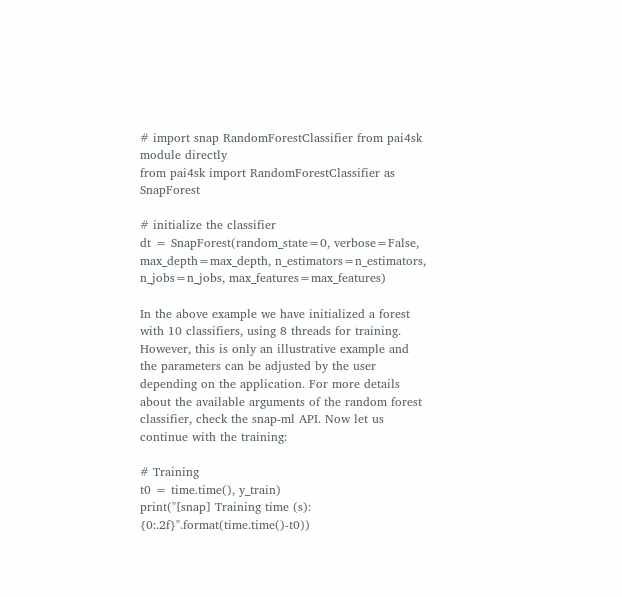# import snap RandomForestClassifier from pai4sk module directly
from pai4sk import RandomForestClassifier as SnapForest

# initialize the classifier
dt = SnapForest(random_state=0, verbose=False, max_depth=max_depth, n_estimators=n_estimators, n_jobs=n_jobs, max_features=max_features)

In the above example we have initialized a forest with 10 classifiers, using 8 threads for training. However, this is only an illustrative example and the parameters can be adjusted by the user depending on the application. For more details about the available arguments of the random forest classifier, check the snap-ml API. Now let us continue with the training:

# Training
t0 = time.time(), y_train)
print("[snap] Training time (s):  {0:.2f}".format(time.time()-t0))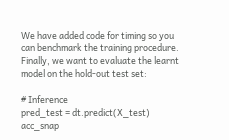We have added code for timing so you can benchmark the training procedure. Finally, we want to evaluate the learnt model on the hold-out test set:

# Inference
pred_test = dt.predict(X_test)
acc_snap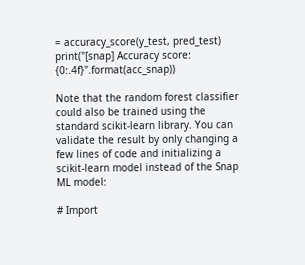= accuracy_score(y_test, pred_test)
print("[snap] Accuracy score:   {0:.4f}".format(acc_snap))

Note that the random forest classifier could also be trained using the standard scikit-learn library. You can validate the result by only changing a few lines of code and initializing a scikit-learn model instead of the Snap ML model:

# Import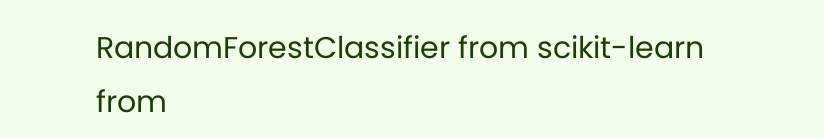RandomForestClassifier from scikit-learn
from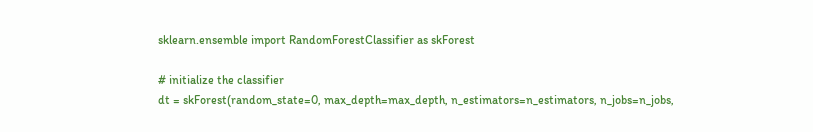sklearn.ensemble import RandomForestClassifier as skForest

# initialize the classifier
dt = skForest(random_state=0, max_depth=max_depth, n_estimators=n_estimators, n_jobs=n_jobs,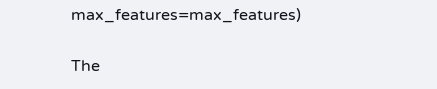max_features=max_features)

The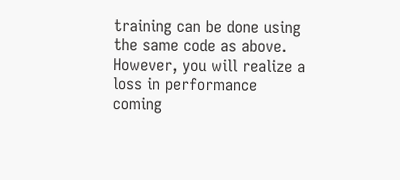training can be done using the same code as above. However, you will realize a loss in performance coming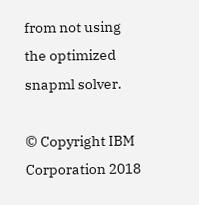from not using the optimized snapml solver.

© Copyright IBM Corporation 2018